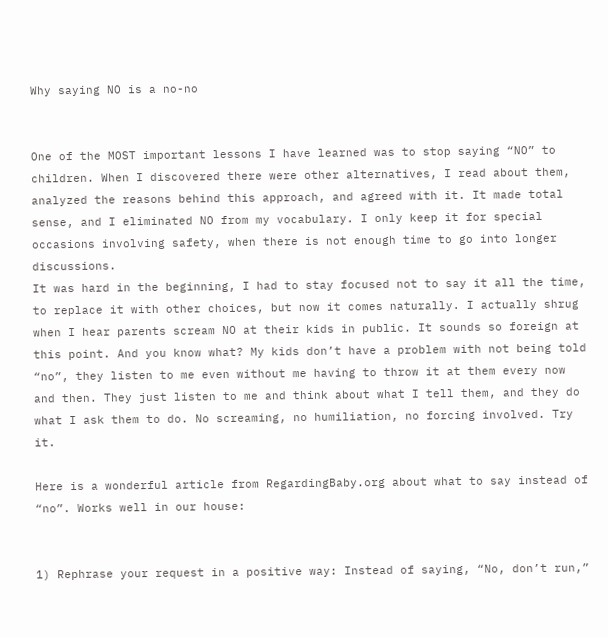Why saying NO is a no-no


One of the MOST important lessons I have learned was to stop saying “NO” to children. When I discovered there were other alternatives, I read about them, analyzed the reasons behind this approach, and agreed with it. It made total sense, and I eliminated NO from my vocabulary. I only keep it for special occasions involving safety, when there is not enough time to go into longer discussions.
It was hard in the beginning, I had to stay focused not to say it all the time, to replace it with other choices, but now it comes naturally. I actually shrug when I hear parents scream NO at their kids in public. It sounds so foreign at this point. And you know what? My kids don’t have a problem with not being told “no”, they listen to me even without me having to throw it at them every now and then. They just listen to me and think about what I tell them, and they do what I ask them to do. No screaming, no humiliation, no forcing involved. Try it.

Here is a wonderful article from RegardingBaby.org about what to say instead of “no”. Works well in our house:


1) Rephrase your request in a positive way: Instead of saying, “No, don’t run,”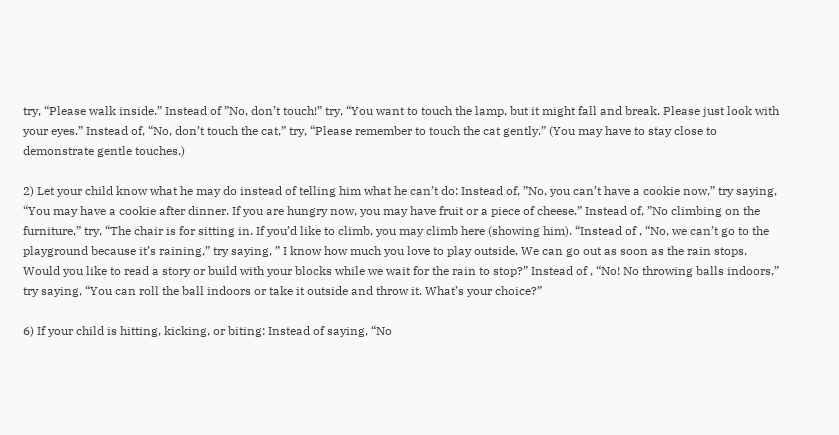try, “Please walk inside.” Instead of ”No, don’t touch!” try, “You want to touch the lamp, but it might fall and break. Please just look with your eyes.” Instead of, “No, don’t touch the cat,” try, “Please remember to touch the cat gently.” (You may have to stay close to demonstrate gentle touches.)

2) Let your child know what he may do instead of telling him what he can’t do: Instead of, ”No, you can’t have a cookie now,” try saying, “You may have a cookie after dinner. If you are hungry now, you may have fruit or a piece of cheese.” Instead of, ”No climbing on the furniture,” try, “The chair is for sitting in. If you’d like to climb, you may climb here (showing him). “Instead of , “No, we can’t go to the playground because it’s raining,” try saying, ” I know how much you love to play outside. We can go out as soon as the rain stops. Would you like to read a story or build with your blocks while we wait for the rain to stop?” Instead of , “No! No throwing balls indoors,” try saying, “You can roll the ball indoors or take it outside and throw it. What’s your choice?”

6) If your child is hitting, kicking, or biting: Instead of saying, “No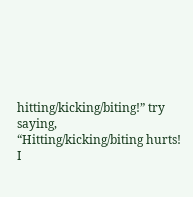hitting/kicking/biting!” try saying, “Hitting/kicking/biting hurts! I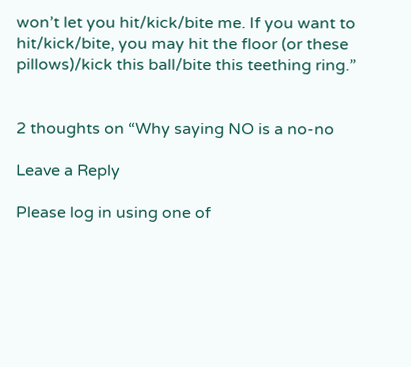won’t let you hit/kick/bite me. If you want to hit/kick/bite, you may hit the floor (or these pillows)/kick this ball/bite this teething ring.”


2 thoughts on “Why saying NO is a no-no

Leave a Reply

Please log in using one of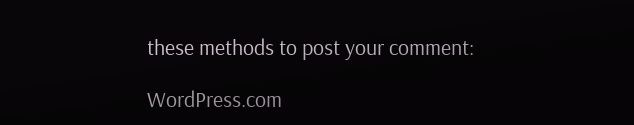these methods to post your comment:

WordPress.com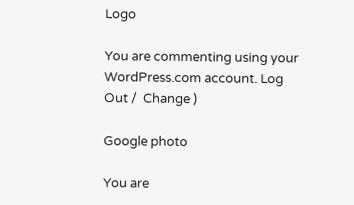Logo

You are commenting using your WordPress.com account. Log Out /  Change )

Google photo

You are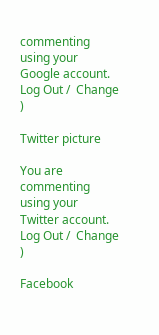commenting using your Google account. Log Out /  Change )

Twitter picture

You are commenting using your Twitter account. Log Out /  Change )

Facebook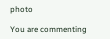photo

You are commenting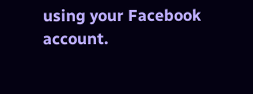using your Facebook account.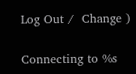Log Out /  Change )

Connecting to %s